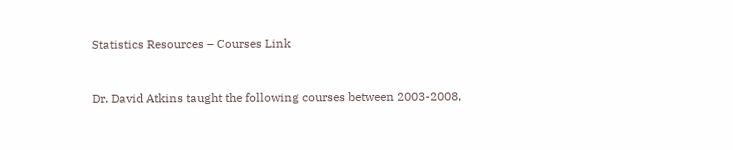Statistics Resources – Courses Link


Dr. David Atkins taught the following courses between 2003-2008,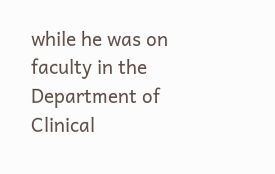while he was on faculty in the Department of Clinical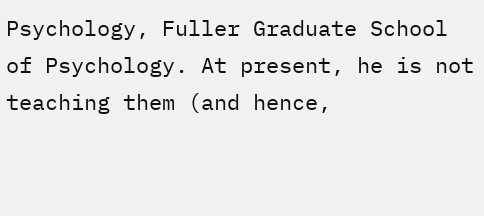Psychology, Fuller Graduate School of Psychology. At present, he is not teaching them (and hence,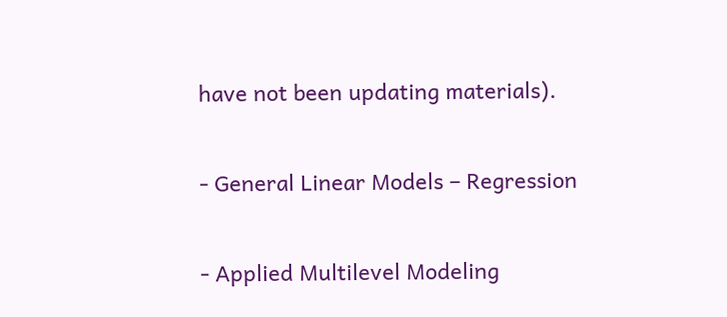have not been updating materials).

- General Linear Models – Regression

- Applied Multilevel Modeling